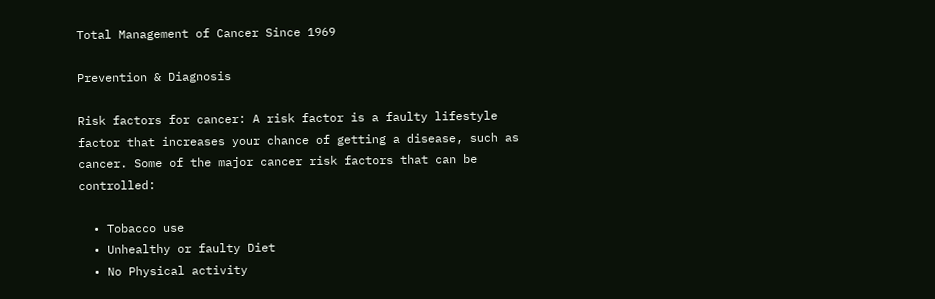Total Management of Cancer Since 1969

Prevention & Diagnosis

Risk factors for cancer: A risk factor is a faulty lifestyle factor that increases your chance of getting a disease, such as cancer. Some of the major cancer risk factors that can be controlled:

  • Tobacco use
  • Unhealthy or faulty Diet
  • No Physical activity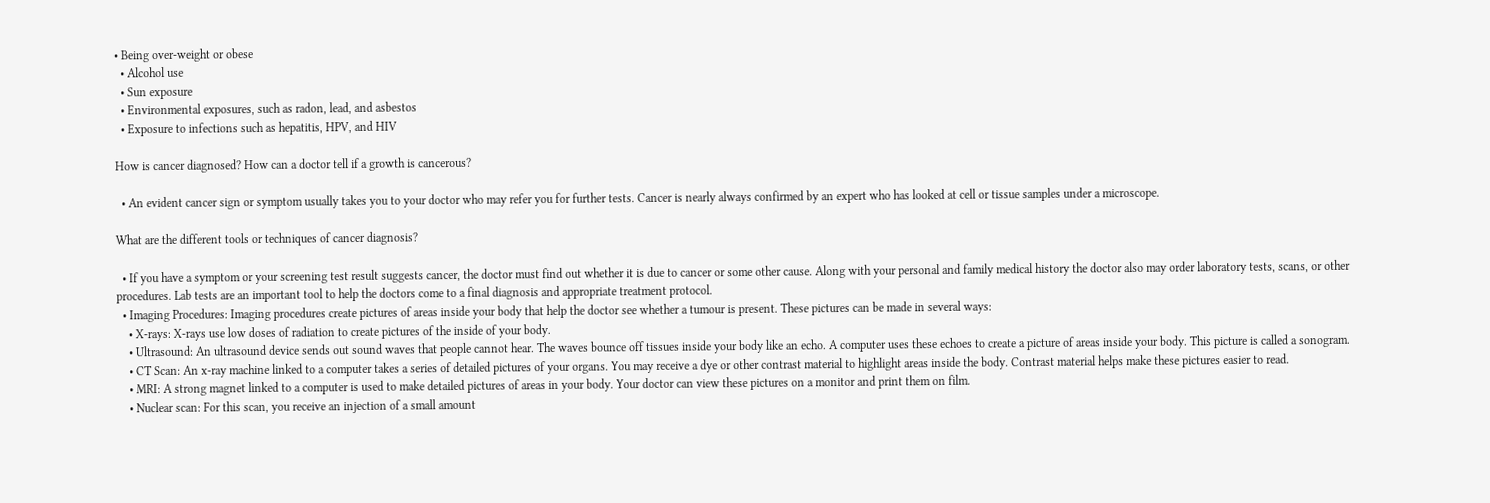• Being over-weight or obese
  • Alcohol use
  • Sun exposure
  • Environmental exposures, such as radon, lead, and asbestos
  • Exposure to infections such as hepatitis, HPV, and HIV

How is cancer diagnosed? How can a doctor tell if a growth is cancerous?

  • An evident cancer sign or symptom usually takes you to your doctor who may refer you for further tests. Cancer is nearly always confirmed by an expert who has looked at cell or tissue samples under a microscope.

What are the different tools or techniques of cancer diagnosis?

  • If you have a symptom or your screening test result suggests cancer, the doctor must find out whether it is due to cancer or some other cause. Along with your personal and family medical history the doctor also may order laboratory tests, scans, or other procedures. Lab tests are an important tool to help the doctors come to a final diagnosis and appropriate treatment protocol.
  • Imaging Procedures: Imaging procedures create pictures of areas inside your body that help the doctor see whether a tumour is present. These pictures can be made in several ways:
    • X-rays: X-rays use low doses of radiation to create pictures of the inside of your body.
    • Ultrasound: An ultrasound device sends out sound waves that people cannot hear. The waves bounce off tissues inside your body like an echo. A computer uses these echoes to create a picture of areas inside your body. This picture is called a sonogram.
    • CT Scan: An x-ray machine linked to a computer takes a series of detailed pictures of your organs. You may receive a dye or other contrast material to highlight areas inside the body. Contrast material helps make these pictures easier to read.
    • MRI: A strong magnet linked to a computer is used to make detailed pictures of areas in your body. Your doctor can view these pictures on a monitor and print them on film.
    • Nuclear scan: For this scan, you receive an injection of a small amount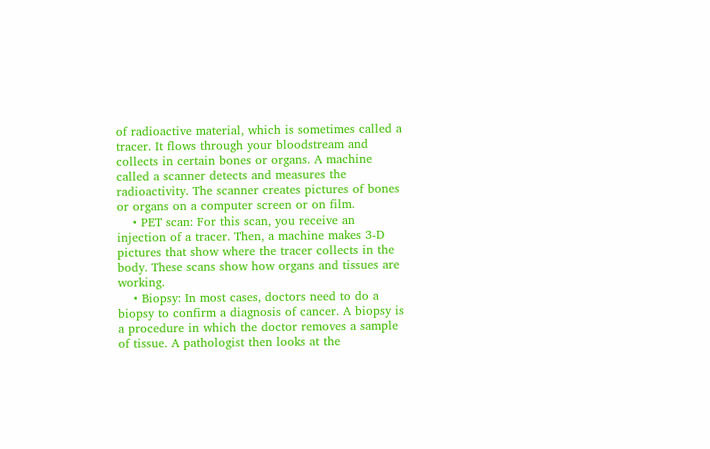of radioactive material, which is sometimes called a tracer. It flows through your bloodstream and collects in certain bones or organs. A machine called a scanner detects and measures the radioactivity. The scanner creates pictures of bones or organs on a computer screen or on film.
    • PET scan: For this scan, you receive an injection of a tracer. Then, a machine makes 3-D pictures that show where the tracer collects in the body. These scans show how organs and tissues are working.
    • Biopsy: In most cases, doctors need to do a biopsy to confirm a diagnosis of cancer. A biopsy is a procedure in which the doctor removes a sample of tissue. A pathologist then looks at the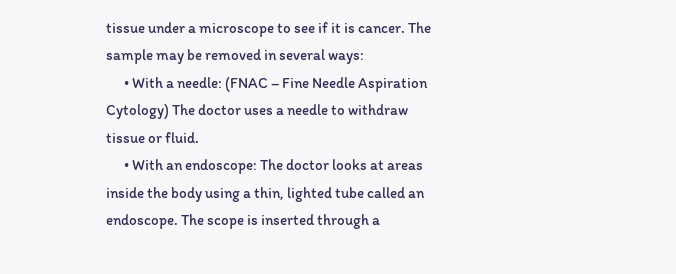tissue under a microscope to see if it is cancer. The sample may be removed in several ways:
      • With a needle: (FNAC – Fine Needle Aspiration Cytology) The doctor uses a needle to withdraw tissue or fluid.
      • With an endoscope: The doctor looks at areas inside the body using a thin, lighted tube called an endoscope. The scope is inserted through a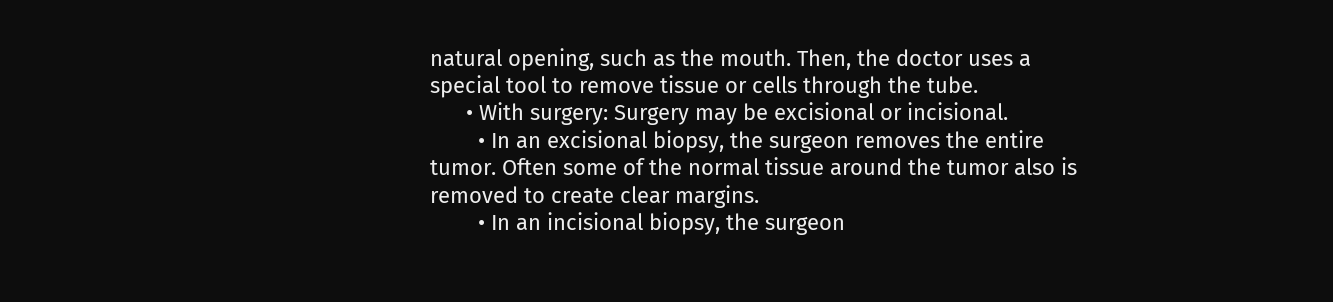natural opening, such as the mouth. Then, the doctor uses a special tool to remove tissue or cells through the tube.
      • With surgery: Surgery may be excisional or incisional.
        • In an excisional biopsy, the surgeon removes the entire tumor. Often some of the normal tissue around the tumor also is removed to create clear margins.
        • In an incisional biopsy, the surgeon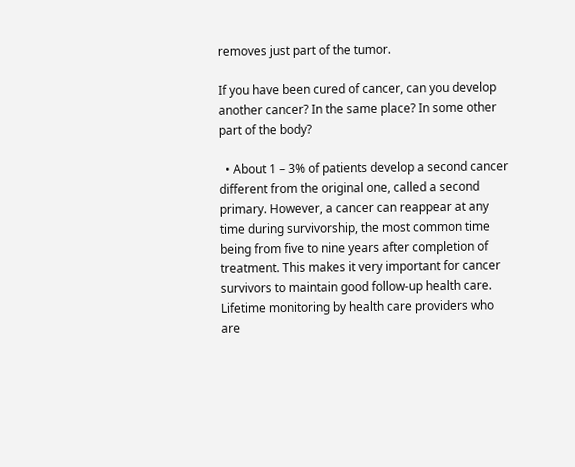removes just part of the tumor.

If you have been cured of cancer, can you develop another cancer? In the same place? In some other part of the body?

  • About 1 – 3% of patients develop a second cancer different from the original one, called a second primary. However, a cancer can reappear at any time during survivorship, the most common time being from five to nine years after completion of treatment. This makes it very important for cancer survivors to maintain good follow-up health care. Lifetime monitoring by health care providers who are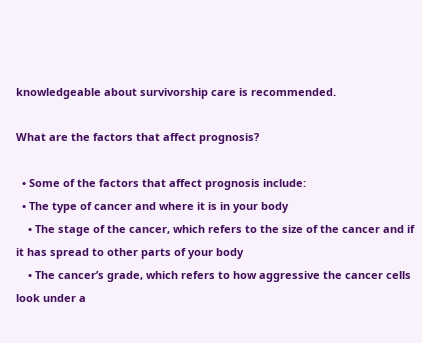knowledgeable about survivorship care is recommended.

What are the factors that affect prognosis?

  • Some of the factors that affect prognosis include:
  • The type of cancer and where it is in your body
    • The stage of the cancer, which refers to the size of the cancer and if it has spread to other parts of your body
    • The cancer’s grade, which refers to how aggressive the cancer cells look under a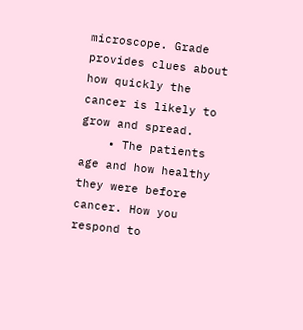microscope. Grade provides clues about how quickly the cancer is likely to grow and spread.
    • The patients age and how healthy they were before cancer. How you respond to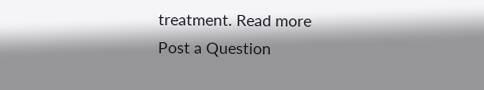treatment. Read more
Post a Question